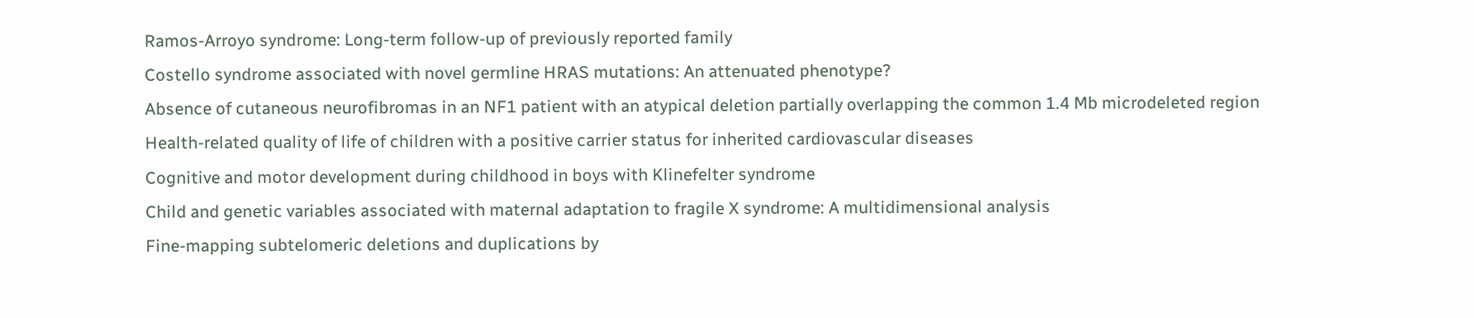Ramos-Arroyo syndrome: Long-term follow-up of previously reported family
Costello syndrome associated with novel germline HRAS mutations: An attenuated phenotype?
Absence of cutaneous neurofibromas in an NF1 patient with an atypical deletion partially overlapping the common 1.4 Mb microdeleted region
Health-related quality of life of children with a positive carrier status for inherited cardiovascular diseases
Cognitive and motor development during childhood in boys with Klinefelter syndrome
Child and genetic variables associated with maternal adaptation to fragile X syndrome: A multidimensional analysis
Fine-mapping subtelomeric deletions and duplications by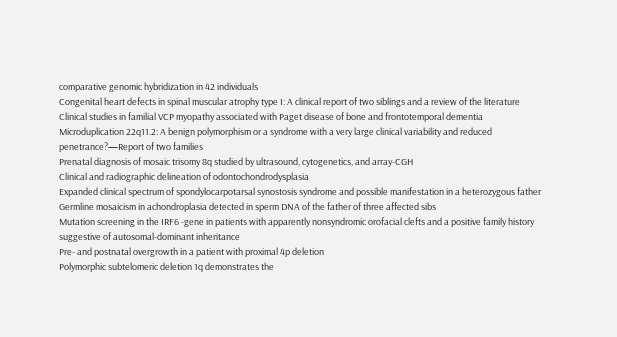comparative genomic hybridization in 42 individuals
Congenital heart defects in spinal muscular atrophy type I: A clinical report of two siblings and a review of the literature
Clinical studies in familial VCP myopathy associated with Paget disease of bone and frontotemporal dementia
Microduplication 22q11.2: A benign polymorphism or a syndrome with a very large clinical variability and reduced penetrance?—Report of two families
Prenatal diagnosis of mosaic trisomy 8q studied by ultrasound, cytogenetics, and array-CGH
Clinical and radiographic delineation of odontochondrodysplasia
Expanded clinical spectrum of spondylocarpotarsal synostosis syndrome and possible manifestation in a heterozygous father
Germline mosaicism in achondroplasia detected in sperm DNA of the father of three affected sibs
Mutation screening in the IRF6 -gene in patients with apparently nonsyndromic orofacial clefts and a positive family history suggestive of autosomal-dominant inheritance
Pre- and postnatal overgrowth in a patient with proximal 4p deletion
Polymorphic subtelomeric deletion 1q demonstrates the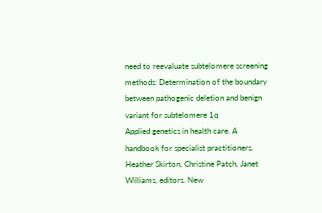need to reevaluate subtelomere screening methods: Determination of the boundary between pathogenic deletion and benign variant for subtelomere 1q
Applied genetics in health care. A handbook for specialist practitioners. Heather Skirton, Christine Patch, Janet Williams, editors. New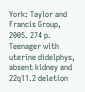York: Taylor and Francis Group, 2005. 274 p.
Teenager with uterine didelphys, absent kidney and 22q11.2 deletion